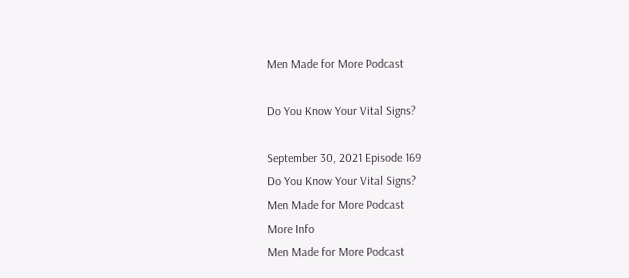Men Made for More Podcast

Do You Know Your Vital Signs?

September 30, 2021 Episode 169
Do You Know Your Vital Signs?
Men Made for More Podcast
More Info
Men Made for More Podcast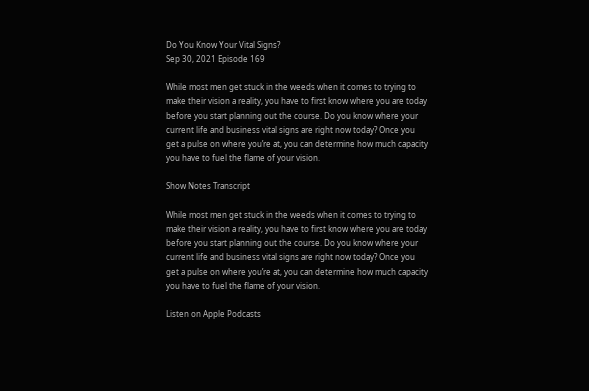Do You Know Your Vital Signs?
Sep 30, 2021 Episode 169

While most men get stuck in the weeds when it comes to trying to make their vision a reality, you have to first know where you are today before you start planning out the course. Do you know where your current life and business vital signs are right now today? Once you get a pulse on where you’re at, you can determine how much capacity you have to fuel the flame of your vision.

Show Notes Transcript

While most men get stuck in the weeds when it comes to trying to make their vision a reality, you have to first know where you are today before you start planning out the course. Do you know where your current life and business vital signs are right now today? Once you get a pulse on where you’re at, you can determine how much capacity you have to fuel the flame of your vision.

Listen on Apple Podcasts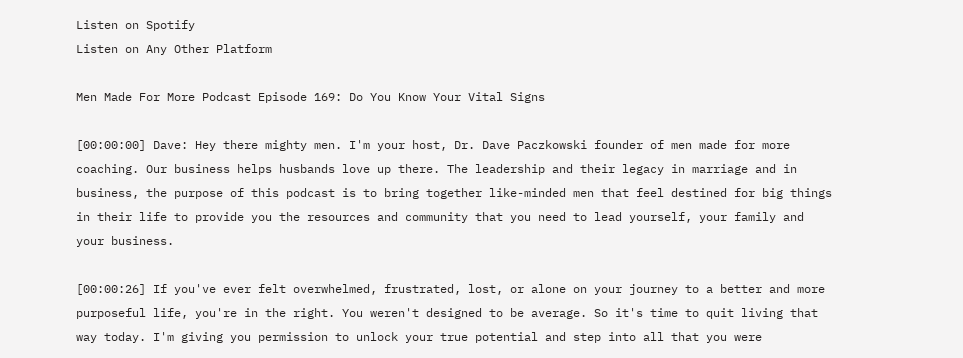Listen on Spotify
Listen on Any Other Platform

Men Made For More Podcast Episode 169: Do You Know Your Vital Signs

[00:00:00] Dave: Hey there mighty men. I'm your host, Dr. Dave Paczkowski founder of men made for more coaching. Our business helps husbands love up there. The leadership and their legacy in marriage and in business, the purpose of this podcast is to bring together like-minded men that feel destined for big things in their life to provide you the resources and community that you need to lead yourself, your family and your business.

[00:00:26] If you've ever felt overwhelmed, frustrated, lost, or alone on your journey to a better and more purposeful life, you're in the right. You weren't designed to be average. So it's time to quit living that way today. I'm giving you permission to unlock your true potential and step into all that you were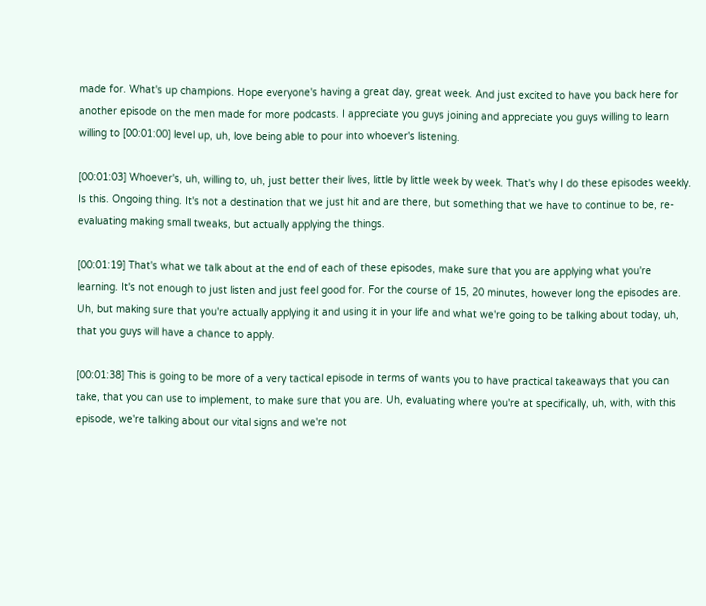made for. What's up champions. Hope everyone's having a great day, great week. And just excited to have you back here for another episode on the men made for more podcasts. I appreciate you guys joining and appreciate you guys willing to learn willing to [00:01:00] level up, uh, love being able to pour into whoever's listening.

[00:01:03] Whoever's, uh, willing to, uh, just better their lives, little by little week by week. That's why I do these episodes weekly. Is this. Ongoing thing. It's not a destination that we just hit and are there, but something that we have to continue to be, re-evaluating making small tweaks, but actually applying the things.

[00:01:19] That's what we talk about at the end of each of these episodes, make sure that you are applying what you're learning. It's not enough to just listen and just feel good for. For the course of 15, 20 minutes, however long the episodes are. Uh, but making sure that you're actually applying it and using it in your life and what we're going to be talking about today, uh, that you guys will have a chance to apply.

[00:01:38] This is going to be more of a very tactical episode in terms of wants you to have practical takeaways that you can take, that you can use to implement, to make sure that you are. Uh, evaluating where you're at specifically, uh, with, with this episode, we're talking about our vital signs and we're not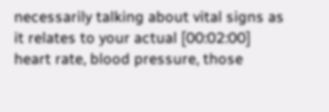necessarily talking about vital signs as it relates to your actual [00:02:00] heart rate, blood pressure, those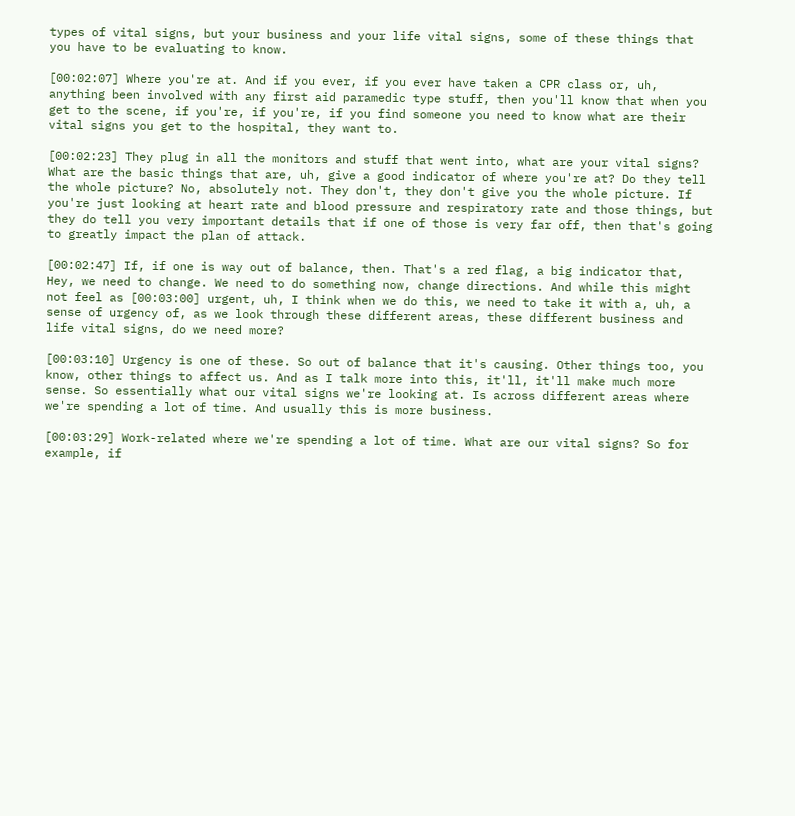types of vital signs, but your business and your life vital signs, some of these things that you have to be evaluating to know.

[00:02:07] Where you're at. And if you ever, if you ever have taken a CPR class or, uh, anything been involved with any first aid paramedic type stuff, then you'll know that when you get to the scene, if you're, if you're, if you find someone you need to know what are their vital signs you get to the hospital, they want to.

[00:02:23] They plug in all the monitors and stuff that went into, what are your vital signs? What are the basic things that are, uh, give a good indicator of where you're at? Do they tell the whole picture? No, absolutely not. They don't, they don't give you the whole picture. If you're just looking at heart rate and blood pressure and respiratory rate and those things, but they do tell you very important details that if one of those is very far off, then that's going to greatly impact the plan of attack.

[00:02:47] If, if one is way out of balance, then. That's a red flag, a big indicator that, Hey, we need to change. We need to do something now, change directions. And while this might not feel as [00:03:00] urgent, uh, I think when we do this, we need to take it with a, uh, a sense of urgency of, as we look through these different areas, these different business and life vital signs, do we need more?

[00:03:10] Urgency is one of these. So out of balance that it's causing. Other things too, you know, other things to affect us. And as I talk more into this, it'll, it'll make much more sense. So essentially what our vital signs we're looking at. Is across different areas where we're spending a lot of time. And usually this is more business.

[00:03:29] Work-related where we're spending a lot of time. What are our vital signs? So for example, if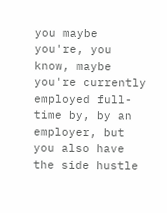you maybe you're, you know, maybe you're currently employed full-time by, by an employer, but you also have the side hustle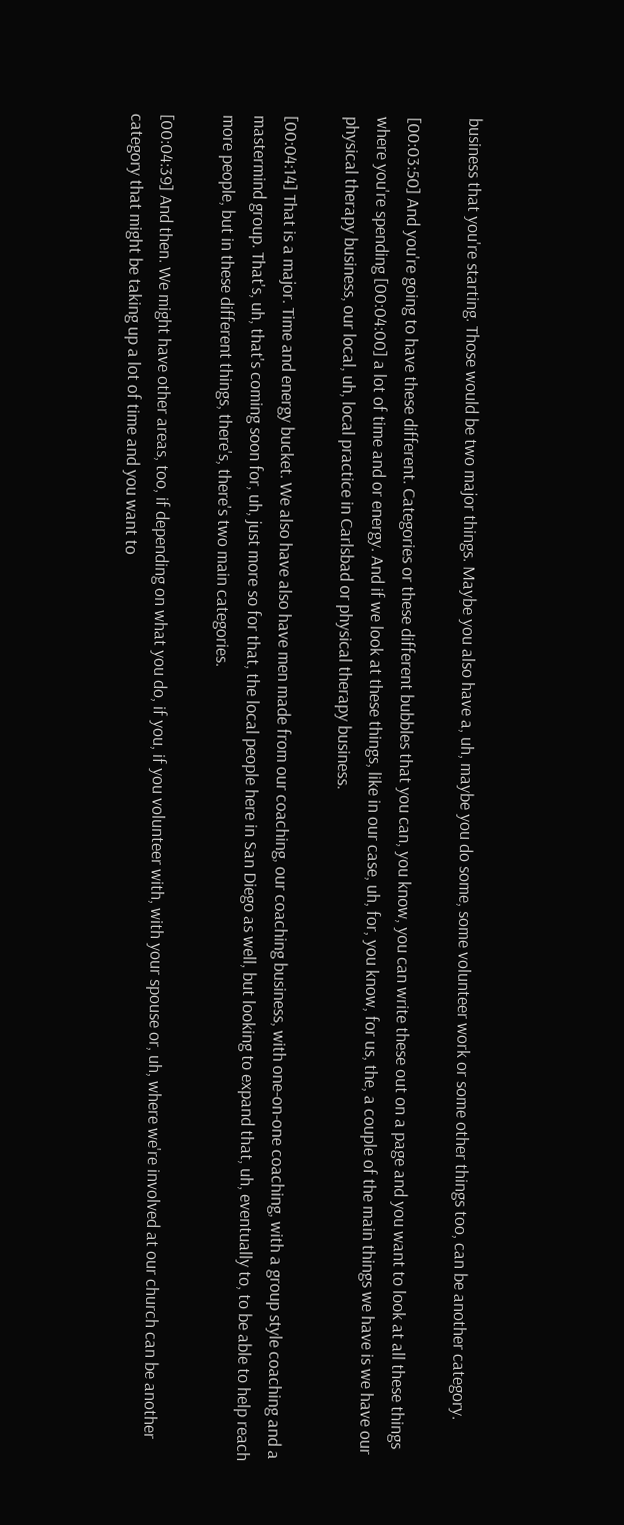business that you're starting. Those would be two major things. Maybe you also have a, uh, maybe you do some, some volunteer work or some other things too, can be another category.

[00:03:50] And you're going to have these different. Categories or these different bubbles that you can, you know, you can write these out on a page and you want to look at all these things where you're spending [00:04:00] a lot of time and or energy. And if we look at these things, like in our case, uh, for, you know, for us, the, a couple of the main things we have is we have our physical therapy business, our local, uh, local practice in Carlsbad or physical therapy business.

[00:04:14] That is a major. Time and energy bucket. We also have also have men made from our coaching, our coaching business, with one-on-one coaching, with a group style coaching and a mastermind group. That's, uh, that's coming soon for, uh, just more so for that, the local people here in San Diego as well, but looking to expand that, uh, eventually to, to be able to help reach more people, but in these different things, there's, there's two main categories.

[00:04:39] And then. We might have other areas, too, if depending on what you do, if you, if you volunteer with, with your spouse or, uh, where we're involved at our church can be another category that might be taking up a lot of time and you want to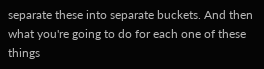separate these into separate buckets. And then what you're going to do for each one of these things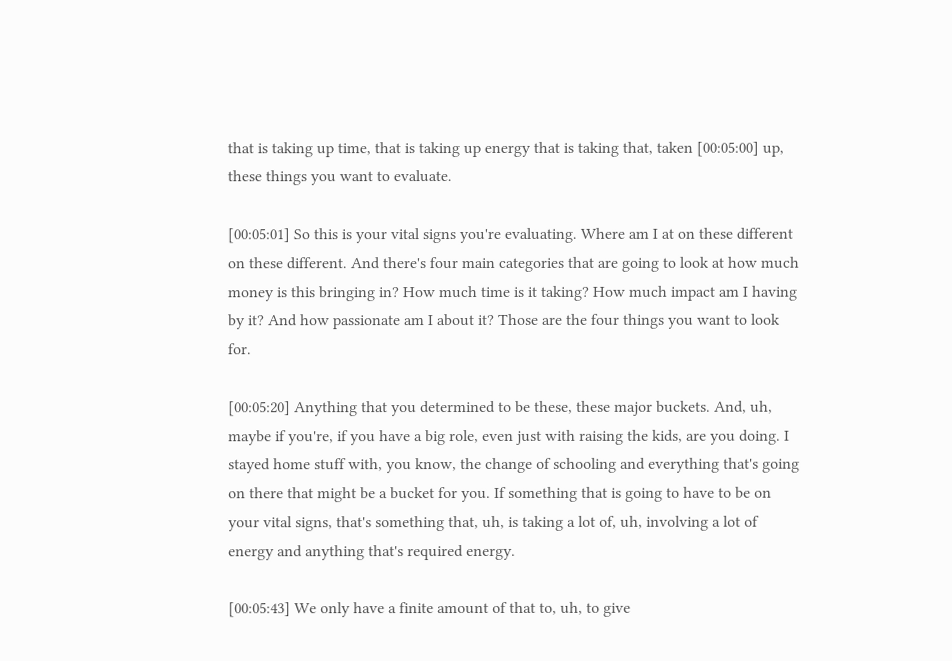that is taking up time, that is taking up energy that is taking that, taken [00:05:00] up, these things you want to evaluate.

[00:05:01] So this is your vital signs you're evaluating. Where am I at on these different on these different. And there's four main categories that are going to look at how much money is this bringing in? How much time is it taking? How much impact am I having by it? And how passionate am I about it? Those are the four things you want to look for.

[00:05:20] Anything that you determined to be these, these major buckets. And, uh, maybe if you're, if you have a big role, even just with raising the kids, are you doing. I stayed home stuff with, you know, the change of schooling and everything that's going on there that might be a bucket for you. If something that is going to have to be on your vital signs, that's something that, uh, is taking a lot of, uh, involving a lot of energy and anything that's required energy.

[00:05:43] We only have a finite amount of that to, uh, to give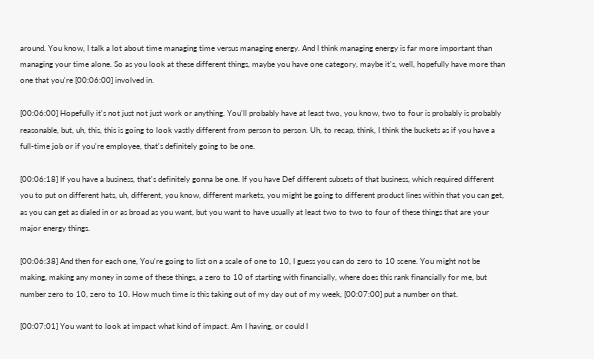around. You know, I talk a lot about time managing time versus managing energy. And I think managing energy is far more important than managing your time alone. So as you look at these different things, maybe you have one category, maybe it's, well, hopefully have more than one that you're [00:06:00] involved in.

[00:06:00] Hopefully it's not just not just work or anything. You'll probably have at least two, you know, two to four is probably is probably reasonable, but, uh, this, this is going to look vastly different from person to person. Uh, to recap, think, I think the buckets as if you have a full-time job or if you're employee, that's definitely going to be one.

[00:06:18] If you have a business, that's definitely gonna be one. If you have Def different subsets of that business, which required different you to put on different hats, uh, different, you know, different markets, you might be going to different product lines within that you can get, as you can get as dialed in or as broad as you want, but you want to have usually at least two to two to four of these things that are your major energy things.

[00:06:38] And then for each one, You're going to list on a scale of one to 10, I guess you can do zero to 10 scene. You might not be making, making any money in some of these things, a zero to 10 of starting with financially, where does this rank financially for me, but number zero to 10, zero to 10. How much time is this taking out of my day out of my week, [00:07:00] put a number on that.

[00:07:01] You want to look at impact what kind of impact. Am I having, or could I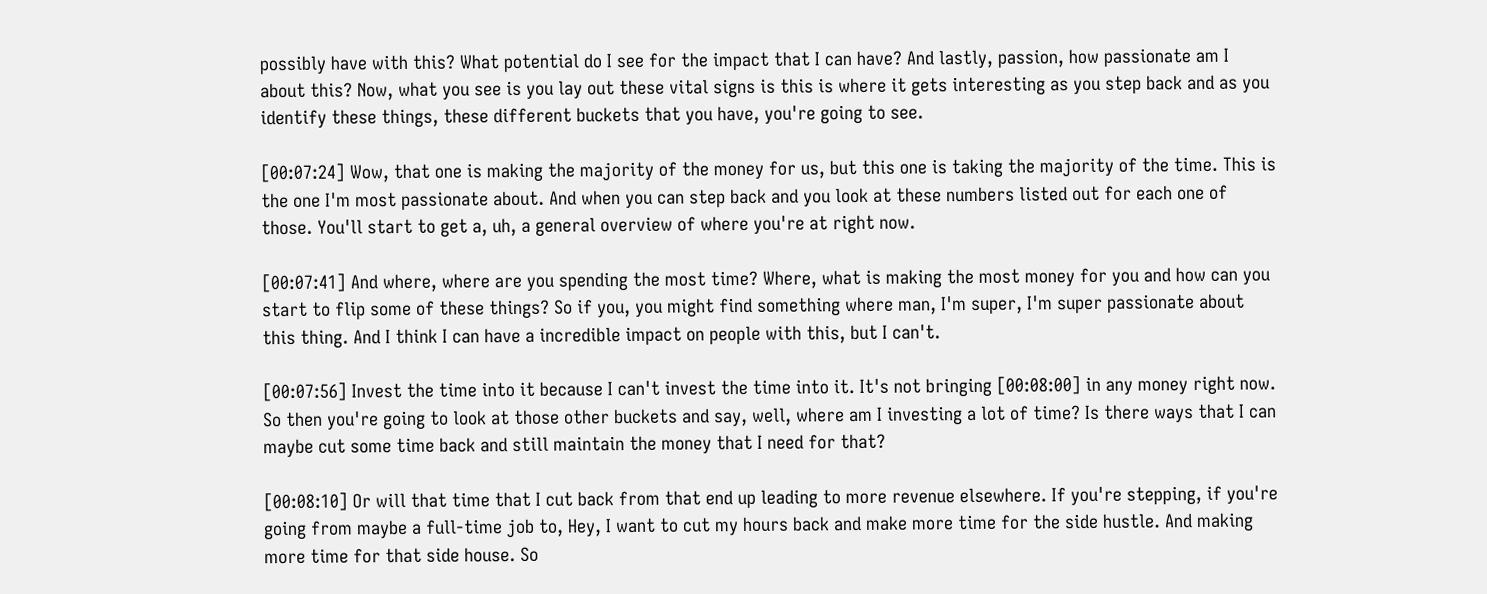possibly have with this? What potential do I see for the impact that I can have? And lastly, passion, how passionate am I about this? Now, what you see is you lay out these vital signs is this is where it gets interesting as you step back and as you identify these things, these different buckets that you have, you're going to see.

[00:07:24] Wow, that one is making the majority of the money for us, but this one is taking the majority of the time. This is the one I'm most passionate about. And when you can step back and you look at these numbers listed out for each one of those. You'll start to get a, uh, a general overview of where you're at right now.

[00:07:41] And where, where are you spending the most time? Where, what is making the most money for you and how can you start to flip some of these things? So if you, you might find something where man, I'm super, I'm super passionate about this thing. And I think I can have a incredible impact on people with this, but I can't.

[00:07:56] Invest the time into it because I can't invest the time into it. It's not bringing [00:08:00] in any money right now. So then you're going to look at those other buckets and say, well, where am I investing a lot of time? Is there ways that I can maybe cut some time back and still maintain the money that I need for that?

[00:08:10] Or will that time that I cut back from that end up leading to more revenue elsewhere. If you're stepping, if you're going from maybe a full-time job to, Hey, I want to cut my hours back and make more time for the side hustle. And making more time for that side house. So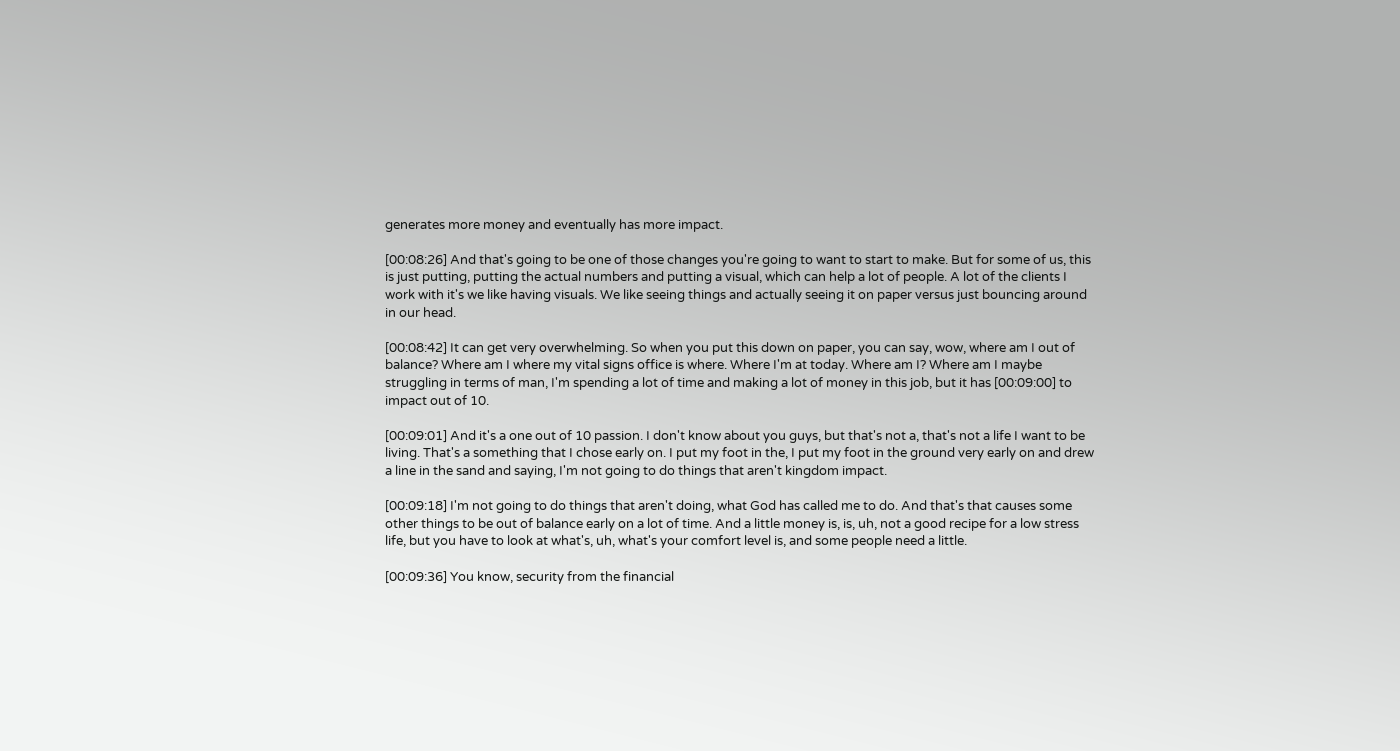generates more money and eventually has more impact.

[00:08:26] And that's going to be one of those changes you're going to want to start to make. But for some of us, this is just putting, putting the actual numbers and putting a visual, which can help a lot of people. A lot of the clients I work with it's we like having visuals. We like seeing things and actually seeing it on paper versus just bouncing around in our head.

[00:08:42] It can get very overwhelming. So when you put this down on paper, you can say, wow, where am I out of balance? Where am I where my vital signs office is where. Where I'm at today. Where am I? Where am I maybe struggling in terms of man, I'm spending a lot of time and making a lot of money in this job, but it has [00:09:00] to impact out of 10.

[00:09:01] And it's a one out of 10 passion. I don't know about you guys, but that's not a, that's not a life I want to be living. That's a something that I chose early on. I put my foot in the, I put my foot in the ground very early on and drew a line in the sand and saying, I'm not going to do things that aren't kingdom impact.

[00:09:18] I'm not going to do things that aren't doing, what God has called me to do. And that's that causes some other things to be out of balance early on a lot of time. And a little money is, is, uh, not a good recipe for a low stress life, but you have to look at what's, uh, what's your comfort level is, and some people need a little.

[00:09:36] You know, security from the financial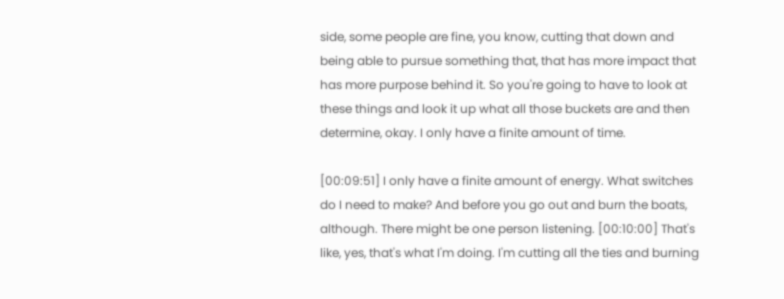side, some people are fine, you know, cutting that down and being able to pursue something that, that has more impact that has more purpose behind it. So you're going to have to look at these things and look it up what all those buckets are and then determine, okay. I only have a finite amount of time.

[00:09:51] I only have a finite amount of energy. What switches do I need to make? And before you go out and burn the boats, although. There might be one person listening. [00:10:00] That's like, yes, that's what I'm doing. I'm cutting all the ties and burning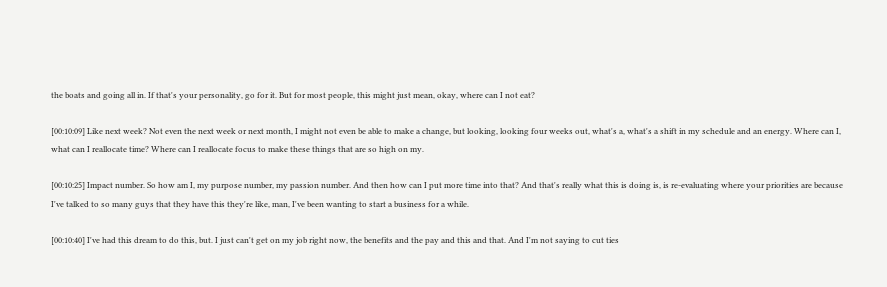the boats and going all in. If that's your personality, go for it. But for most people, this might just mean, okay, where can I not eat?

[00:10:09] Like next week? Not even the next week or next month, I might not even be able to make a change, but looking, looking four weeks out, what's a, what's a shift in my schedule and an energy. Where can I, what can I reallocate time? Where can I reallocate focus to make these things that are so high on my.

[00:10:25] Impact number. So how am I, my purpose number, my passion number. And then how can I put more time into that? And that's really what this is doing is, is re-evaluating where your priorities are because I've talked to so many guys that they have this they're like, man, I've been wanting to start a business for a while.

[00:10:40] I've had this dream to do this, but. I just can't get on my job right now, the benefits and the pay and this and that. And I'm not saying to cut ties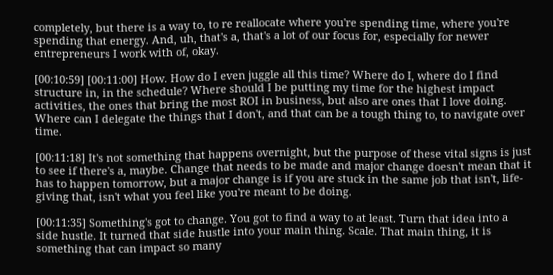completely, but there is a way to, to re reallocate where you're spending time, where you're spending that energy. And, uh, that's a, that's a lot of our focus for, especially for newer entrepreneurs I work with of, okay.

[00:10:59] [00:11:00] How. How do I even juggle all this time? Where do I, where do I find structure in, in the schedule? Where should I be putting my time for the highest impact activities, the ones that bring the most ROI in business, but also are ones that I love doing. Where can I delegate the things that I don't, and that can be a tough thing to, to navigate over time.

[00:11:18] It's not something that happens overnight, but the purpose of these vital signs is just to see if there's a, maybe. Change that needs to be made and major change doesn't mean that it has to happen tomorrow, but a major change is if you are stuck in the same job that isn't, life-giving that, isn't what you feel like you're meant to be doing.

[00:11:35] Something's got to change. You got to find a way to at least. Turn that idea into a side hustle. It turned that side hustle into your main thing. Scale. That main thing, it is something that can impact so many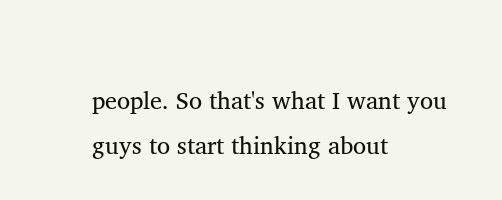people. So that's what I want you guys to start thinking about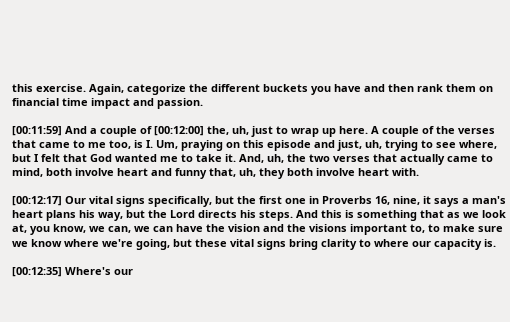this exercise. Again, categorize the different buckets you have and then rank them on financial time impact and passion.

[00:11:59] And a couple of [00:12:00] the, uh, just to wrap up here. A couple of the verses that came to me too, is I. Um, praying on this episode and just, uh, trying to see where, but I felt that God wanted me to take it. And, uh, the two verses that actually came to mind, both involve heart and funny that, uh, they both involve heart with.

[00:12:17] Our vital signs specifically, but the first one in Proverbs 16, nine, it says a man's heart plans his way, but the Lord directs his steps. And this is something that as we look at, you know, we can, we can have the vision and the visions important to, to make sure we know where we're going, but these vital signs bring clarity to where our capacity is.

[00:12:35] Where's our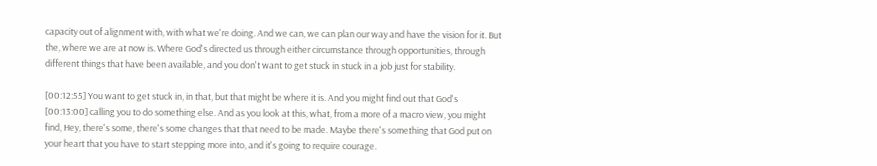capacity out of alignment with, with what we're doing. And we can, we can plan our way and have the vision for it. But the, where we are at now is. Where God's directed us through either circumstance through opportunities, through different things that have been available, and you don't want to get stuck in stuck in a job just for stability.

[00:12:55] You want to get stuck in, in that, but that might be where it is. And you might find out that God's [00:13:00] calling you to do something else. And as you look at this, what, from a more of a macro view, you might find, Hey, there's some, there's some changes that that need to be made. Maybe there's something that God put on your heart that you have to start stepping more into, and it's going to require courage.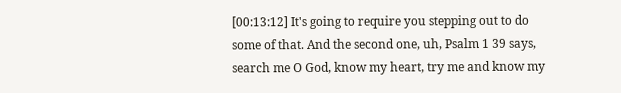[00:13:12] It's going to require you stepping out to do some of that. And the second one, uh, Psalm 1 39 says, search me O God, know my heart, try me and know my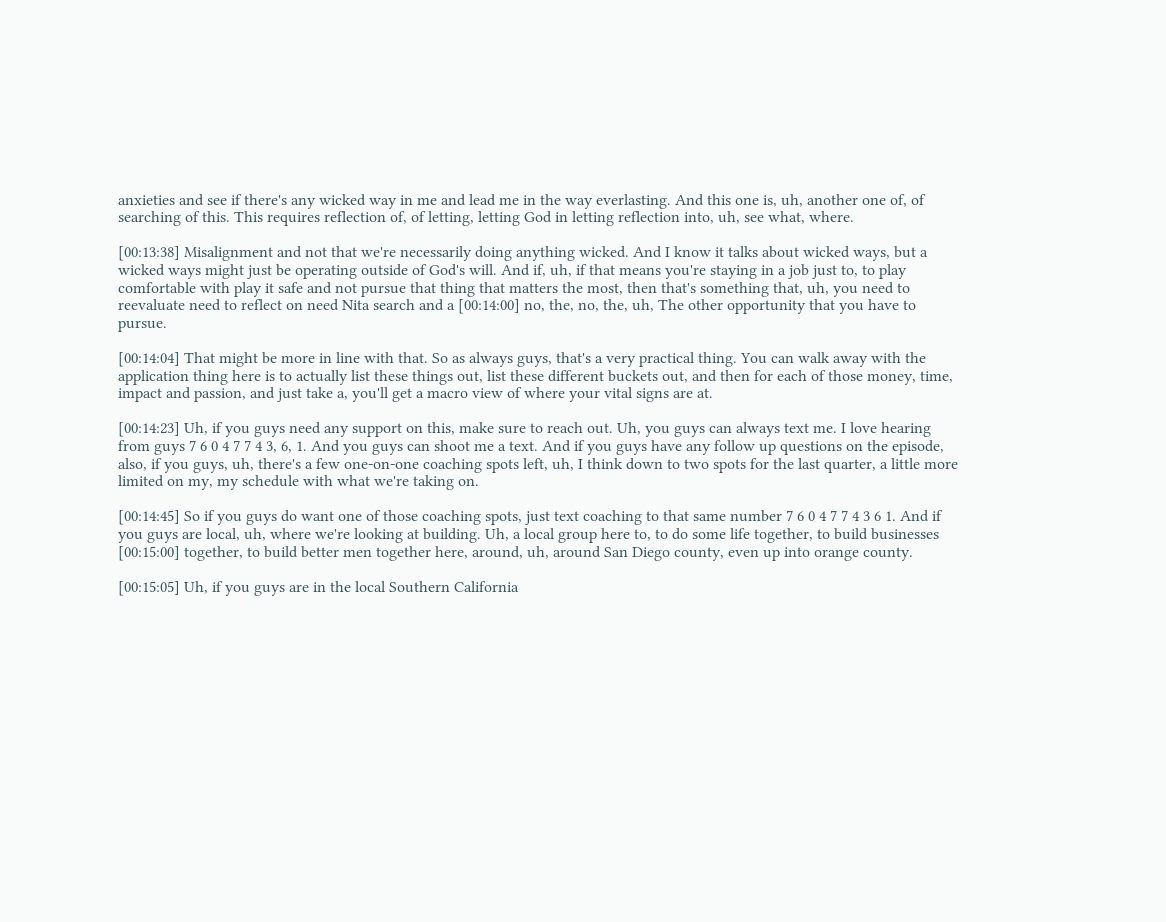anxieties and see if there's any wicked way in me and lead me in the way everlasting. And this one is, uh, another one of, of searching of this. This requires reflection of, of letting, letting God in letting reflection into, uh, see what, where.

[00:13:38] Misalignment and not that we're necessarily doing anything wicked. And I know it talks about wicked ways, but a wicked ways might just be operating outside of God's will. And if, uh, if that means you're staying in a job just to, to play comfortable with play it safe and not pursue that thing that matters the most, then that's something that, uh, you need to reevaluate need to reflect on need Nita search and a [00:14:00] no, the, no, the, uh, The other opportunity that you have to pursue.

[00:14:04] That might be more in line with that. So as always guys, that's a very practical thing. You can walk away with the application thing here is to actually list these things out, list these different buckets out, and then for each of those money, time, impact and passion, and just take a, you'll get a macro view of where your vital signs are at.

[00:14:23] Uh, if you guys need any support on this, make sure to reach out. Uh, you guys can always text me. I love hearing from guys 7 6 0 4 7 7 4 3, 6, 1. And you guys can shoot me a text. And if you guys have any follow up questions on the episode, also, if you guys, uh, there's a few one-on-one coaching spots left, uh, I think down to two spots for the last quarter, a little more limited on my, my schedule with what we're taking on.

[00:14:45] So if you guys do want one of those coaching spots, just text coaching to that same number 7 6 0 4 7 7 4 3 6 1. And if you guys are local, uh, where we're looking at building. Uh, a local group here to, to do some life together, to build businesses [00:15:00] together, to build better men together here, around, uh, around San Diego county, even up into orange county.

[00:15:05] Uh, if you guys are in the local Southern California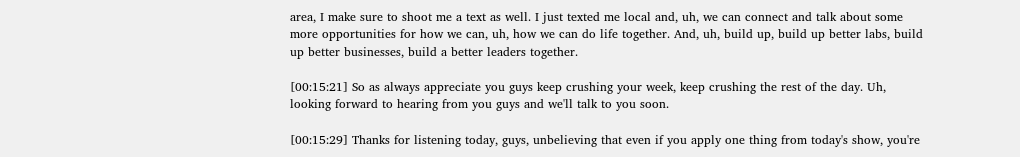area, I make sure to shoot me a text as well. I just texted me local and, uh, we can connect and talk about some more opportunities for how we can, uh, how we can do life together. And, uh, build up, build up better labs, build up better businesses, build a better leaders together.

[00:15:21] So as always appreciate you guys keep crushing your week, keep crushing the rest of the day. Uh, looking forward to hearing from you guys and we'll talk to you soon.

[00:15:29] Thanks for listening today, guys, unbelieving that even if you apply one thing from today's show, you're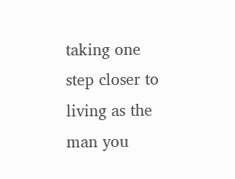taking one step closer to living as the man you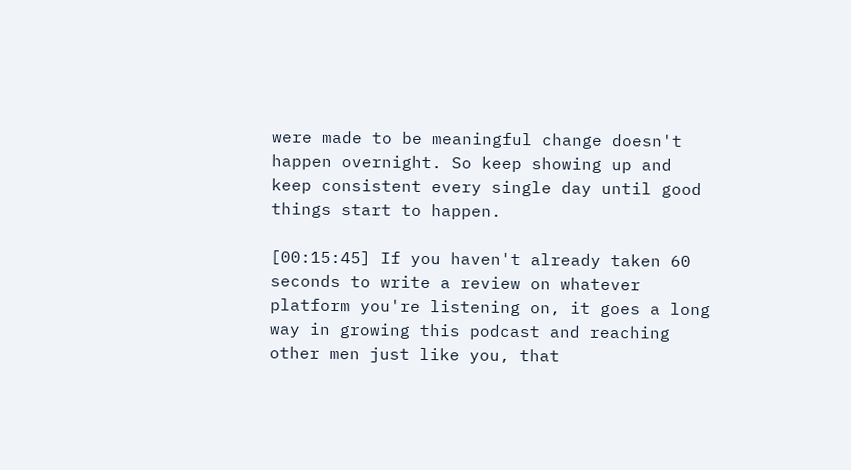were made to be meaningful change doesn't happen overnight. So keep showing up and keep consistent every single day until good things start to happen.

[00:15:45] If you haven't already taken 60 seconds to write a review on whatever platform you're listening on, it goes a long way in growing this podcast and reaching other men just like you, that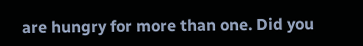are hungry for more than one. Did you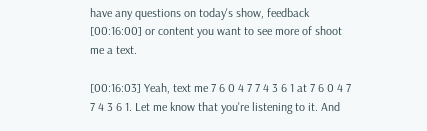have any questions on today's show, feedback [00:16:00] or content you want to see more of shoot me a text.

[00:16:03] Yeah, text me 7 6 0 4 7 7 4 3 6 1 at 7 6 0 4 7 7 4 3 6 1. Let me know that you're listening to it. And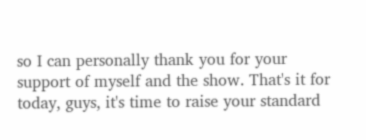so I can personally thank you for your support of myself and the show. That's it for today, guys, it's time to raise your standard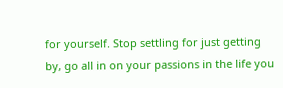for yourself. Stop settling for just getting by, go all in on your passions in the life you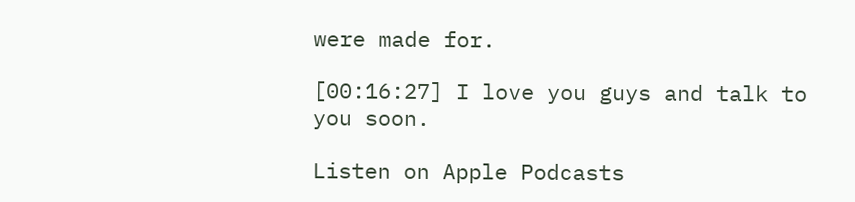were made for.

[00:16:27] I love you guys and talk to you soon.

Listen on Apple Podcasts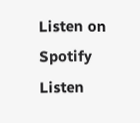Listen on Spotify
Listen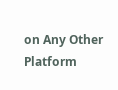on Any Other Platform